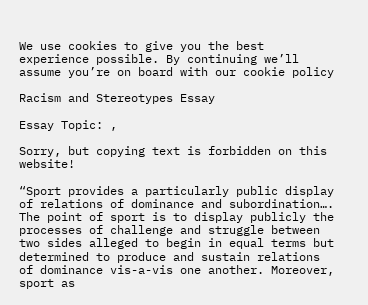We use cookies to give you the best experience possible. By continuing we’ll assume you’re on board with our cookie policy

Racism and Stereotypes Essay

Essay Topic: ,

Sorry, but copying text is forbidden on this website!

“Sport provides a particularly public display of relations of dominance and subordination…. The point of sport is to display publicly the processes of challenge and struggle between two sides alleged to begin in equal terms but determined to produce and sustain relations of dominance vis-a-vis one another. Moreover, sport as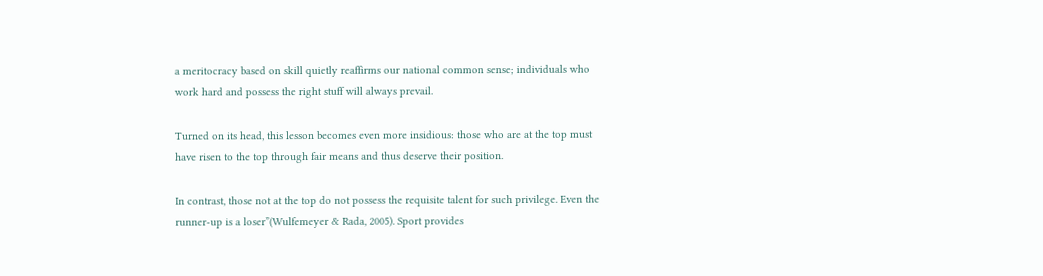a meritocracy based on skill quietly reaffirms our national common sense; individuals who work hard and possess the right stuff will always prevail.

Turned on its head, this lesson becomes even more insidious: those who are at the top must have risen to the top through fair means and thus deserve their position.

In contrast, those not at the top do not possess the requisite talent for such privilege. Even the runner-up is a loser”(Wulfemeyer & Rada, 2005). Sport provides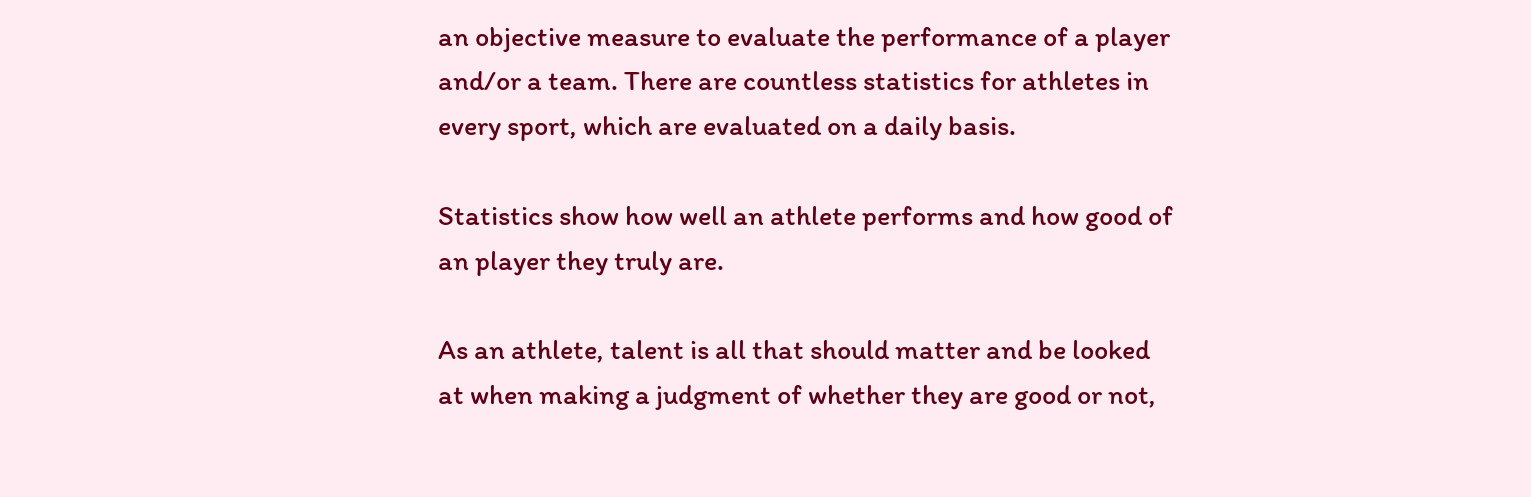an objective measure to evaluate the performance of a player and/or a team. There are countless statistics for athletes in every sport, which are evaluated on a daily basis.

Statistics show how well an athlete performs and how good of an player they truly are.

As an athlete, talent is all that should matter and be looked at when making a judgment of whether they are good or not,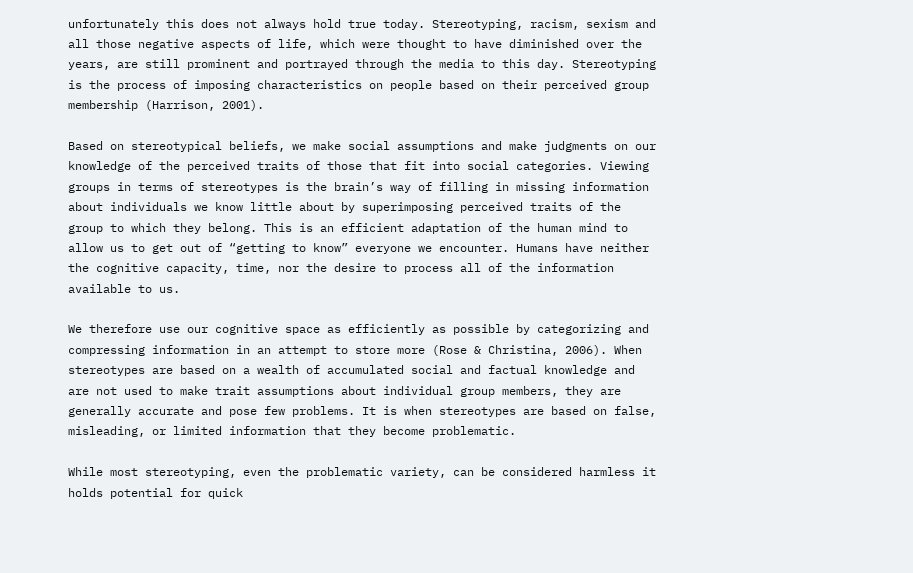unfortunately this does not always hold true today. Stereotyping, racism, sexism and all those negative aspects of life, which were thought to have diminished over the years, are still prominent and portrayed through the media to this day. Stereotyping is the process of imposing characteristics on people based on their perceived group membership (Harrison, 2001).

Based on stereotypical beliefs, we make social assumptions and make judgments on our knowledge of the perceived traits of those that fit into social categories. Viewing groups in terms of stereotypes is the brain’s way of filling in missing information about individuals we know little about by superimposing perceived traits of the group to which they belong. This is an efficient adaptation of the human mind to allow us to get out of “getting to know” everyone we encounter. Humans have neither the cognitive capacity, time, nor the desire to process all of the information available to us.

We therefore use our cognitive space as efficiently as possible by categorizing and compressing information in an attempt to store more (Rose & Christina, 2006). When stereotypes are based on a wealth of accumulated social and factual knowledge and are not used to make trait assumptions about individual group members, they are generally accurate and pose few problems. It is when stereotypes are based on false, misleading, or limited information that they become problematic.

While most stereotyping, even the problematic variety, can be considered harmless it holds potential for quick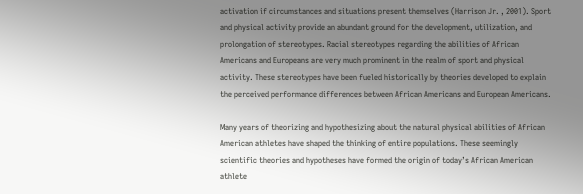activation if circumstances and situations present themselves (Harrison Jr. , 2001). Sport and physical activity provide an abundant ground for the development, utilization, and prolongation of stereotypes. Racial stereotypes regarding the abilities of African Americans and Europeans are very much prominent in the realm of sport and physical activity. These stereotypes have been fueled historically by theories developed to explain the perceived performance differences between African Americans and European Americans.

Many years of theorizing and hypothesizing about the natural physical abilities of African American athletes have shaped the thinking of entire populations. These seemingly scientific theories and hypotheses have formed the origin of today’s African American athlete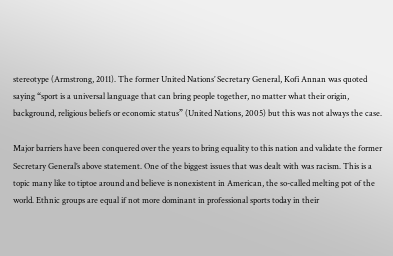stereotype (Armstrong, 2011). The former United Nations’ Secretary General, Kofi Annan was quoted saying “sport is a universal language that can bring people together, no matter what their origin, background, religious beliefs or economic status” (United Nations, 2005) but this was not always the case.

Major barriers have been conquered over the years to bring equality to this nation and validate the former Secretary General’s above statement. One of the biggest issues that was dealt with was racism. This is a topic many like to tiptoe around and believe is nonexistent in American, the so-called melting pot of the world. Ethnic groups are equal if not more dominant in professional sports today in their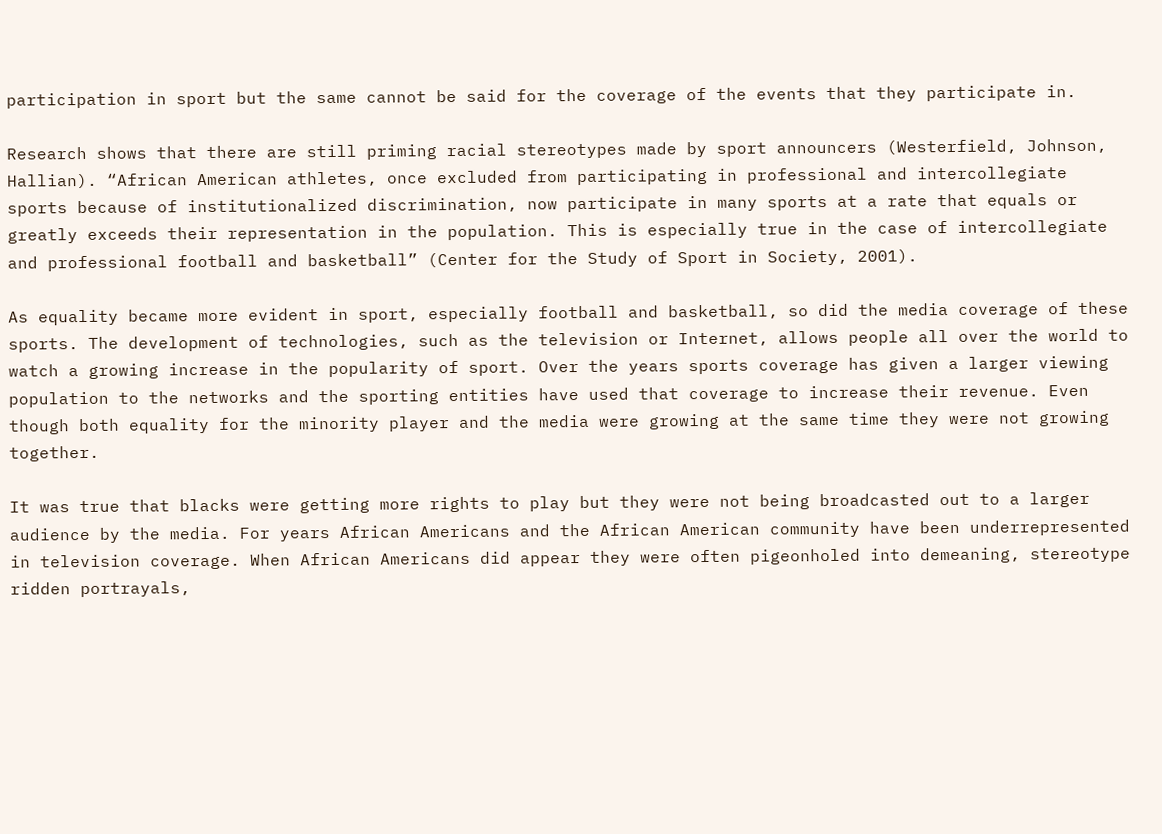participation in sport but the same cannot be said for the coverage of the events that they participate in.

Research shows that there are still priming racial stereotypes made by sport announcers (Westerfield, Johnson, Hallian). “African American athletes, once excluded from participating in professional and intercollegiate sports because of institutionalized discrimination, now participate in many sports at a rate that equals or greatly exceeds their representation in the population. This is especially true in the case of intercollegiate and professional football and basketball” (Center for the Study of Sport in Society, 2001).

As equality became more evident in sport, especially football and basketball, so did the media coverage of these sports. The development of technologies, such as the television or Internet, allows people all over the world to watch a growing increase in the popularity of sport. Over the years sports coverage has given a larger viewing population to the networks and the sporting entities have used that coverage to increase their revenue. Even though both equality for the minority player and the media were growing at the same time they were not growing together.

It was true that blacks were getting more rights to play but they were not being broadcasted out to a larger audience by the media. For years African Americans and the African American community have been underrepresented in television coverage. When African Americans did appear they were often pigeonholed into demeaning, stereotype ridden portrayals,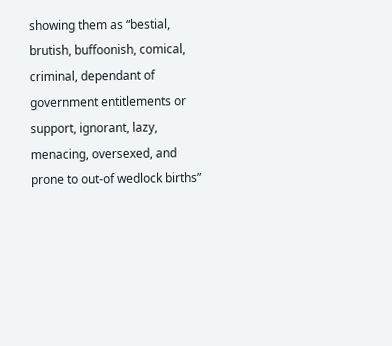showing them as “bestial, brutish, buffoonish, comical, criminal, dependant of government entitlements or support, ignorant, lazy, menacing, oversexed, and prone to out-of wedlock births”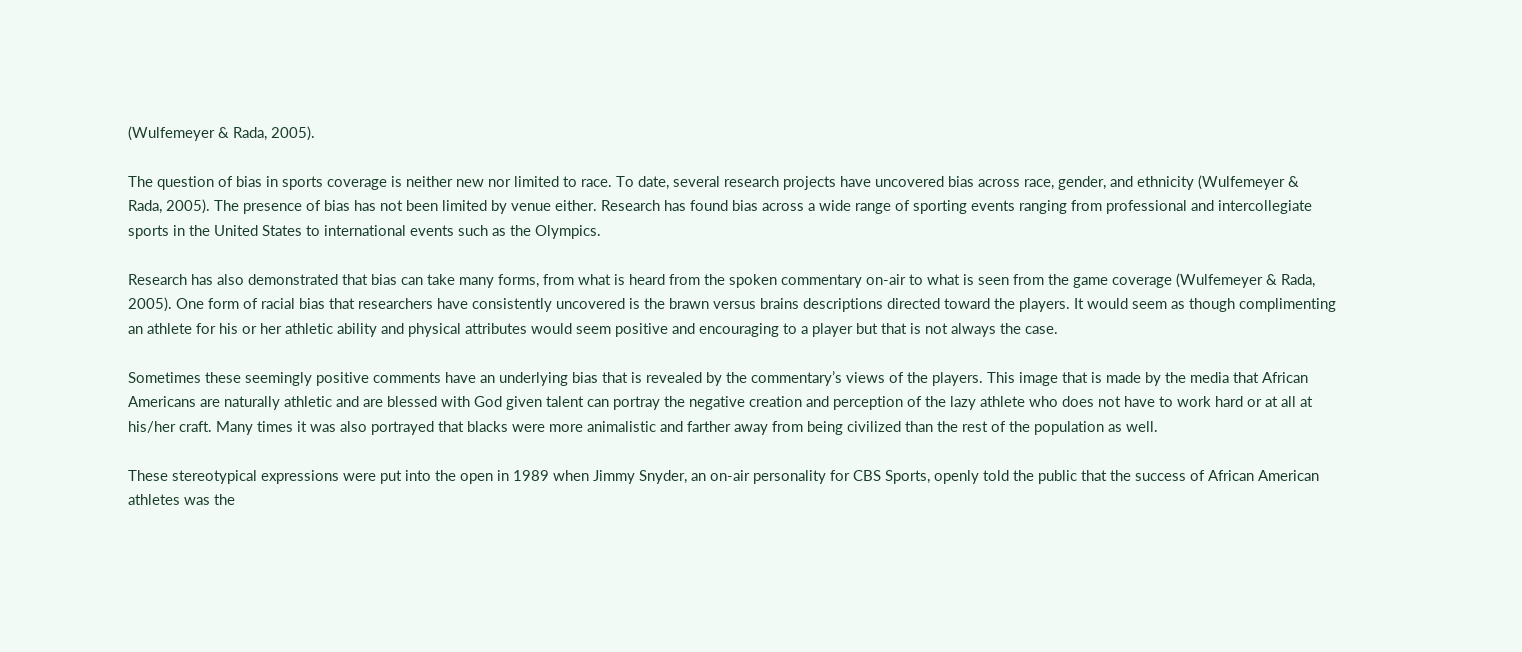(Wulfemeyer & Rada, 2005).

The question of bias in sports coverage is neither new nor limited to race. To date, several research projects have uncovered bias across race, gender, and ethnicity (Wulfemeyer & Rada, 2005). The presence of bias has not been limited by venue either. Research has found bias across a wide range of sporting events ranging from professional and intercollegiate sports in the United States to international events such as the Olympics.

Research has also demonstrated that bias can take many forms, from what is heard from the spoken commentary on-air to what is seen from the game coverage (Wulfemeyer & Rada, 2005). One form of racial bias that researchers have consistently uncovered is the brawn versus brains descriptions directed toward the players. It would seem as though complimenting an athlete for his or her athletic ability and physical attributes would seem positive and encouraging to a player but that is not always the case.

Sometimes these seemingly positive comments have an underlying bias that is revealed by the commentary’s views of the players. This image that is made by the media that African Americans are naturally athletic and are blessed with God given talent can portray the negative creation and perception of the lazy athlete who does not have to work hard or at all at his/her craft. Many times it was also portrayed that blacks were more animalistic and farther away from being civilized than the rest of the population as well.

These stereotypical expressions were put into the open in 1989 when Jimmy Snyder, an on-air personality for CBS Sports, openly told the public that the success of African American athletes was the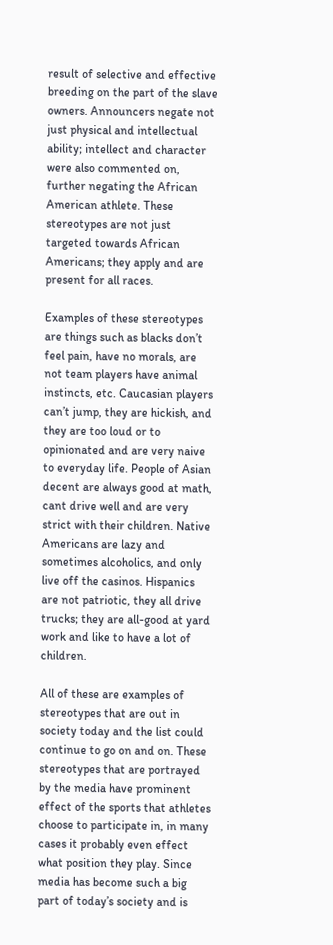result of selective and effective breeding on the part of the slave owners. Announcers negate not just physical and intellectual ability; intellect and character were also commented on, further negating the African American athlete. These stereotypes are not just targeted towards African Americans; they apply and are present for all races.

Examples of these stereotypes are things such as blacks don’t feel pain, have no morals, are not team players have animal instincts, etc. Caucasian players can’t jump, they are hickish, and they are too loud or to opinionated and are very naive to everyday life. People of Asian decent are always good at math, cant drive well and are very strict with their children. Native Americans are lazy and sometimes alcoholics, and only live off the casinos. Hispanics are not patriotic, they all drive trucks; they are all-good at yard work and like to have a lot of children.

All of these are examples of stereotypes that are out in society today and the list could continue to go on and on. These stereotypes that are portrayed by the media have prominent effect of the sports that athletes choose to participate in, in many cases it probably even effect what position they play. Since media has become such a big part of today’s society and is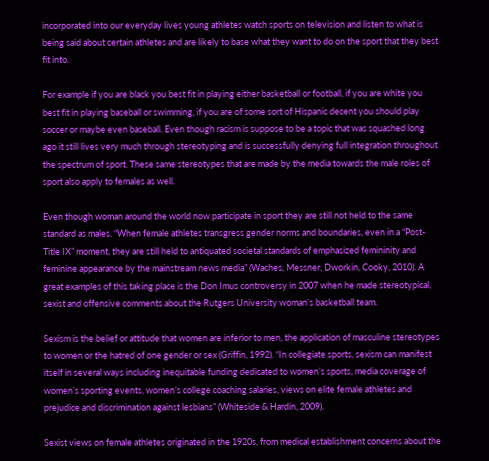incorporated into our everyday lives young athletes watch sports on television and listen to what is being said about certain athletes and are likely to base what they want to do on the sport that they best fit into.

For example if you are black you best fit in playing either basketball or football, if you are white you best fit in playing baseball or swimming, if you are of some sort of Hispanic decent you should play soccer or maybe even baseball. Even though racism is suppose to be a topic that was squashed long ago it still lives very much through stereotyping and is successfully denying full integration throughout the spectrum of sport. These same stereotypes that are made by the media towards the male roles of sport also apply to females as well.

Even though woman around the world now participate in sport they are still not held to the same standard as males. “When female athletes transgress gender norms and boundaries, even in a “Post-Title IX” moment, they are still held to antiquated societal standards of emphasized femininity and feminine appearance by the mainstream news media” (Waches, Messner, Dworkin, Cooky, 2010). A great examples of this taking place is the Don Imus controversy in 2007 when he made stereotypical, sexist and offensive comments about the Rutgers University woman’s basketball team.

Sexism is the belief or attitude that women are inferior to men, the application of masculine stereotypes to women or the hatred of one gender or sex (Griffin, 1992). “In collegiate sports, sexism can manifest itself in several ways including inequitable funding dedicated to women’s sports, media coverage of women’s sporting events, women’s college coaching salaries, views on elite female athletes and prejudice and discrimination against lesbians” (Whiteside & Hardin, 2009).

Sexist views on female athletes originated in the 1920s, from medical establishment concerns about the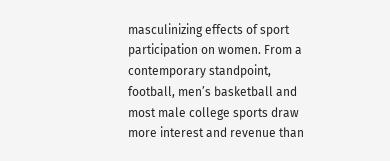masculinizing effects of sport participation on women. From a contemporary standpoint, football, men’s basketball and most male college sports draw more interest and revenue than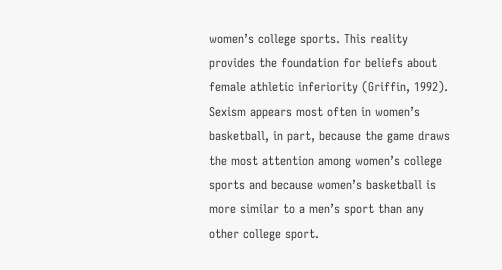women’s college sports. This reality provides the foundation for beliefs about female athletic inferiority (Griffin, 1992). Sexism appears most often in women’s basketball, in part, because the game draws the most attention among women’s college sports and because women’s basketball is more similar to a men’s sport than any other college sport.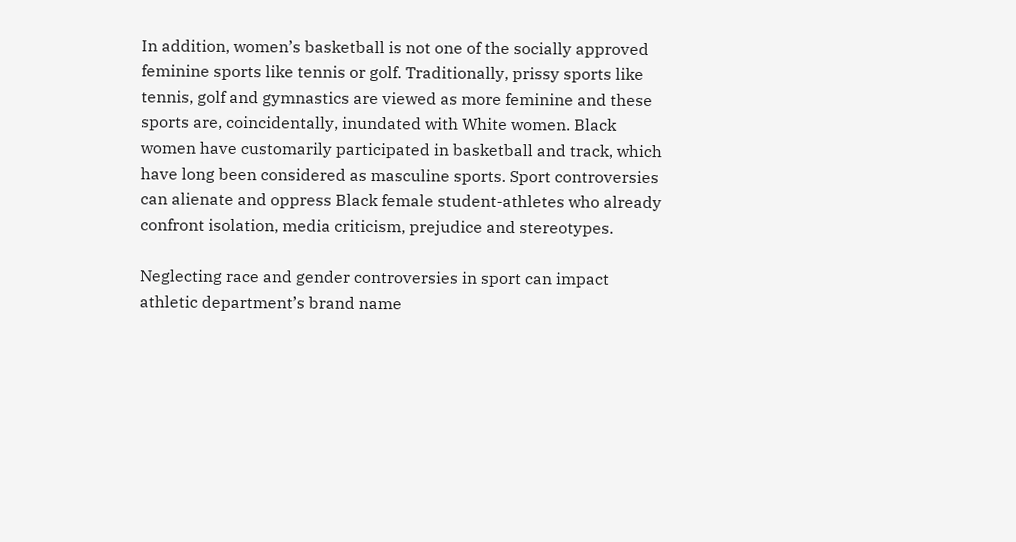In addition, women’s basketball is not one of the socially approved feminine sports like tennis or golf. Traditionally, prissy sports like tennis, golf and gymnastics are viewed as more feminine and these sports are, coincidentally, inundated with White women. Black women have customarily participated in basketball and track, which have long been considered as masculine sports. Sport controversies can alienate and oppress Black female student-athletes who already confront isolation, media criticism, prejudice and stereotypes.

Neglecting race and gender controversies in sport can impact athletic department’s brand name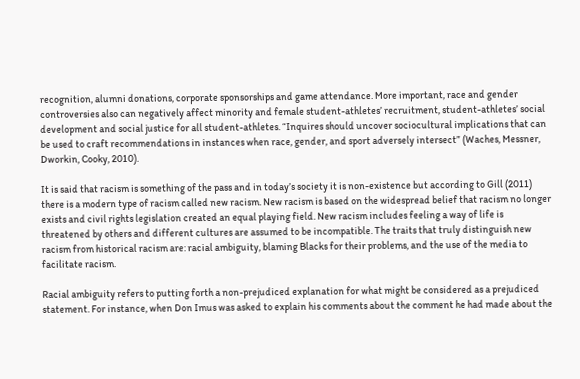recognition, alumni donations, corporate sponsorships and game attendance. More important, race and gender controversies also can negatively affect minority and female student-athletes’ recruitment, student-athletes’ social development and social justice for all student-athletes. “Inquires should uncover sociocultural implications that can be used to craft recommendations in instances when race, gender, and sport adversely intersect” (Waches, Messner, Dworkin, Cooky, 2010).

It is said that racism is something of the pass and in today’s society it is non-existence but according to Gill (2011) there is a modern type of racism called new racism. New racism is based on the widespread belief that racism no longer exists and civil rights legislation created an equal playing field. New racism includes feeling a way of life is threatened by others and different cultures are assumed to be incompatible. The traits that truly distinguish new racism from historical racism are: racial ambiguity, blaming Blacks for their problems, and the use of the media to facilitate racism.

Racial ambiguity refers to putting forth a non-prejudiced explanation for what might be considered as a prejudiced statement. For instance, when Don Imus was asked to explain his comments about the comment he had made about the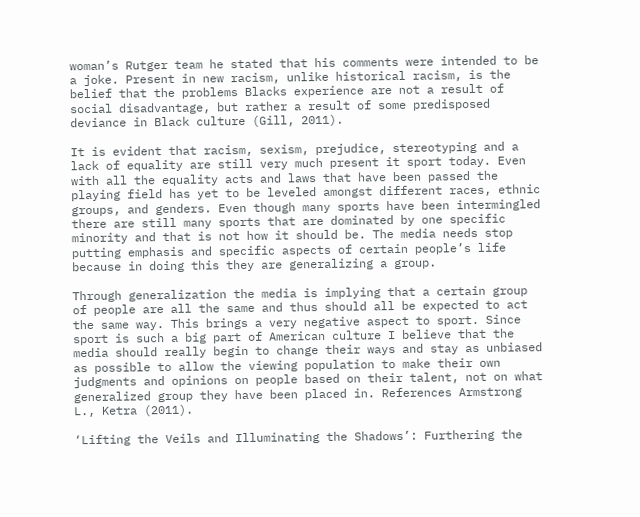woman’s Rutger team he stated that his comments were intended to be a joke. Present in new racism, unlike historical racism, is the belief that the problems Blacks experience are not a result of social disadvantage, but rather a result of some predisposed deviance in Black culture (Gill, 2011).

It is evident that racism, sexism, prejudice, stereotyping and a lack of equality are still very much present it sport today. Even with all the equality acts and laws that have been passed the playing field has yet to be leveled amongst different races, ethnic groups, and genders. Even though many sports have been intermingled there are still many sports that are dominated by one specific minority and that is not how it should be. The media needs stop putting emphasis and specific aspects of certain people’s life because in doing this they are generalizing a group.

Through generalization the media is implying that a certain group of people are all the same and thus should all be expected to act the same way. This brings a very negative aspect to sport. Since sport is such a big part of American culture I believe that the media should really begin to change their ways and stay as unbiased as possible to allow the viewing population to make their own judgments and opinions on people based on their talent, not on what generalized group they have been placed in. References Armstrong L., Ketra (2011).

‘Lifting the Veils and Illuminating the Shadows’: Furthering the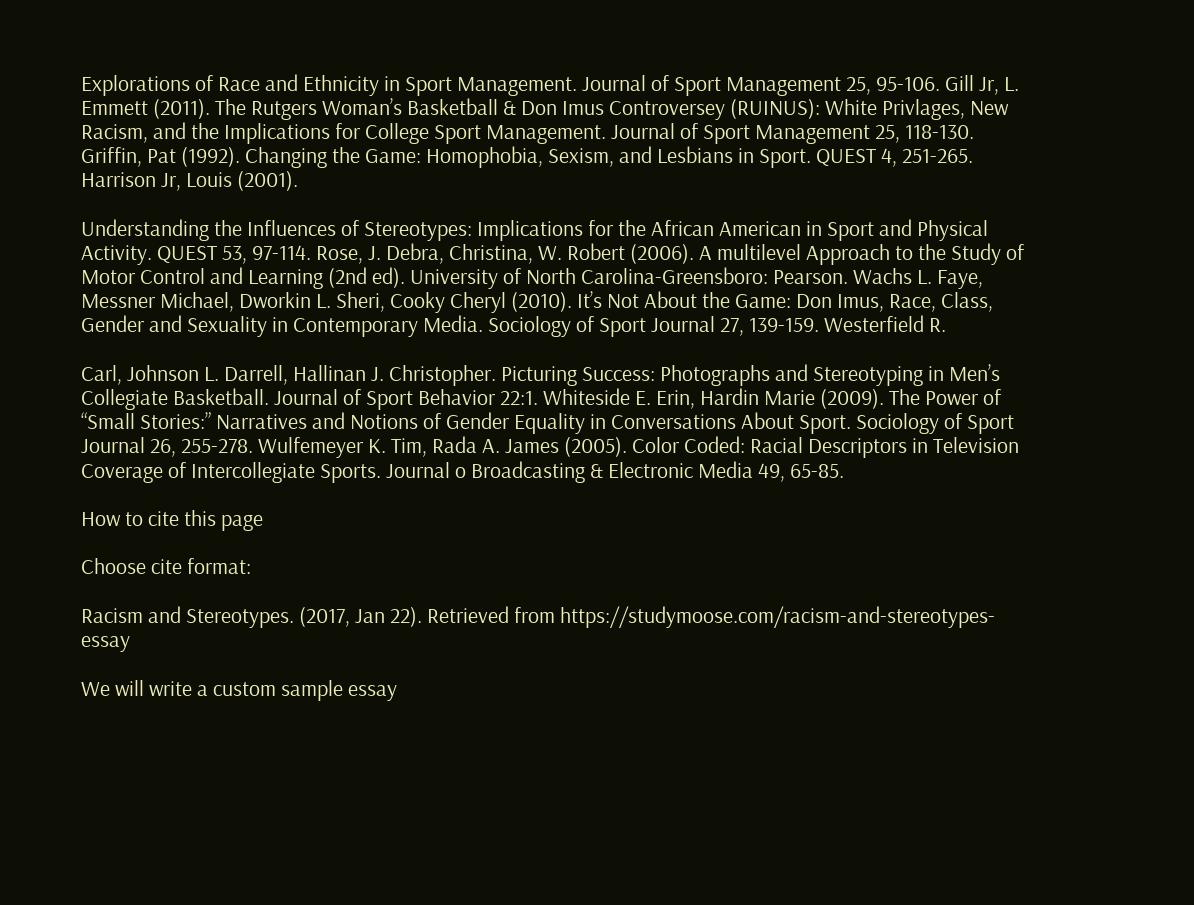Explorations of Race and Ethnicity in Sport Management. Journal of Sport Management 25, 95-106. Gill Jr, L. Emmett (2011). The Rutgers Woman’s Basketball & Don Imus Controversey (RUINUS): White Privlages, New Racism, and the Implications for College Sport Management. Journal of Sport Management 25, 118-130. Griffin, Pat (1992). Changing the Game: Homophobia, Sexism, and Lesbians in Sport. QUEST 4, 251-265. Harrison Jr, Louis (2001).

Understanding the Influences of Stereotypes: Implications for the African American in Sport and Physical Activity. QUEST 53, 97-114. Rose, J. Debra, Christina, W. Robert (2006). A multilevel Approach to the Study of Motor Control and Learning (2nd ed). University of North Carolina-Greensboro: Pearson. Wachs L. Faye, Messner Michael, Dworkin L. Sheri, Cooky Cheryl (2010). It’s Not About the Game: Don Imus, Race, Class, Gender and Sexuality in Contemporary Media. Sociology of Sport Journal 27, 139-159. Westerfield R.

Carl, Johnson L. Darrell, Hallinan J. Christopher. Picturing Success: Photographs and Stereotyping in Men’s Collegiate Basketball. Journal of Sport Behavior 22:1. Whiteside E. Erin, Hardin Marie (2009). The Power of “Small Stories:” Narratives and Notions of Gender Equality in Conversations About Sport. Sociology of Sport Journal 26, 255-278. Wulfemeyer K. Tim, Rada A. James (2005). Color Coded: Racial Descriptors in Television Coverage of Intercollegiate Sports. Journal o Broadcasting & Electronic Media 49, 65-85.

How to cite this page

Choose cite format:

Racism and Stereotypes. (2017, Jan 22). Retrieved from https://studymoose.com/racism-and-stereotypes-essay

We will write a custom sample essay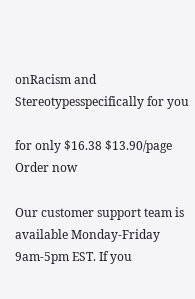onRacism and Stereotypesspecifically for you

for only $16.38 $13.90/page
Order now

Our customer support team is available Monday-Friday 9am-5pm EST. If you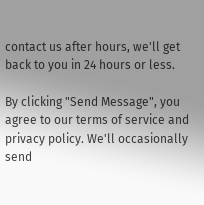contact us after hours, we'll get back to you in 24 hours or less.

By clicking "Send Message", you agree to our terms of service and privacy policy. We'll occasionally send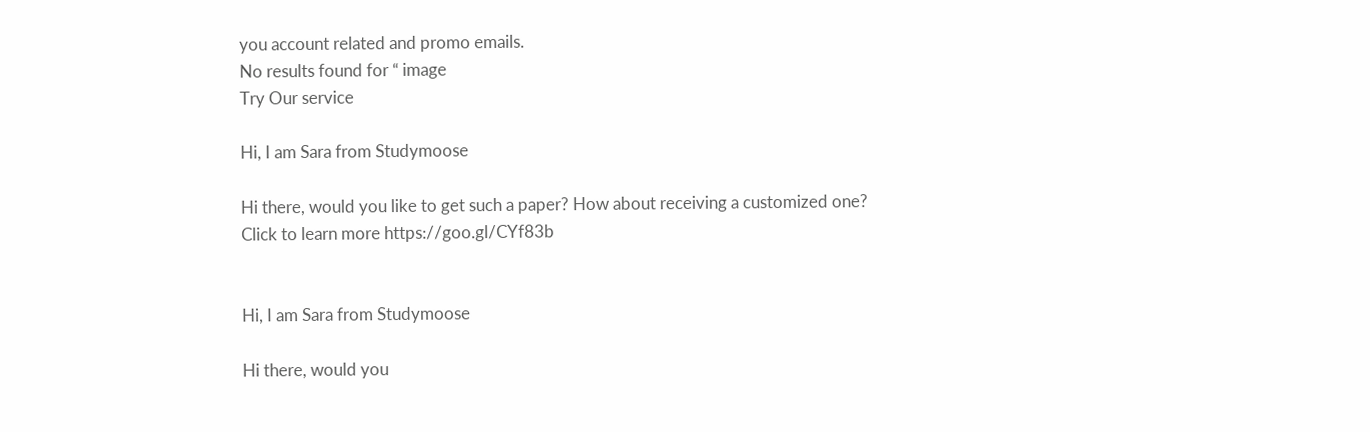you account related and promo emails.
No results found for “ image
Try Our service

Hi, I am Sara from Studymoose

Hi there, would you like to get such a paper? How about receiving a customized one? Click to learn more https://goo.gl/CYf83b


Hi, I am Sara from Studymoose

Hi there, would you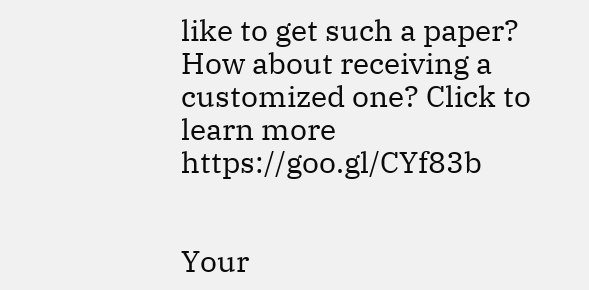like to get such a paper? How about receiving a customized one? Click to learn more https://goo.gl/CYf83b


Your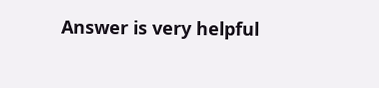Answer is very helpful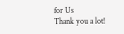for Us
Thank you a lot!